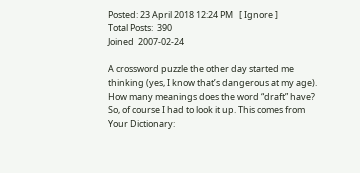Posted: 23 April 2018 12:24 PM   [ Ignore ]
Total Posts:  390
Joined  2007-02-24

A crossword puzzle the other day started me thinking (yes, I know that’s dangerous at my age). How many meanings does the word “draft” have? So, of course I had to look it up. This comes from Your Dictionary: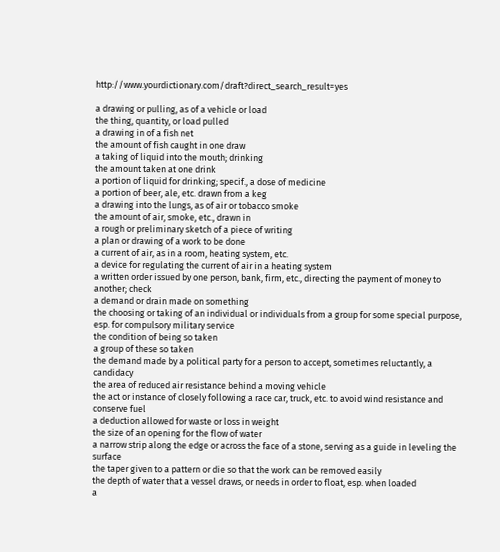http://www.yourdictionary.com/draft?direct_search_result=yes

a drawing or pulling, as of a vehicle or load
the thing, quantity, or load pulled
a drawing in of a fish net
the amount of fish caught in one draw
a taking of liquid into the mouth; drinking
the amount taken at one drink
a portion of liquid for drinking; specif., a dose of medicine
a portion of beer, ale, etc. drawn from a keg
a drawing into the lungs, as of air or tobacco smoke
the amount of air, smoke, etc., drawn in
a rough or preliminary sketch of a piece of writing
a plan or drawing of a work to be done
a current of air, as in a room, heating system, etc.
a device for regulating the current of air in a heating system
a written order issued by one person, bank, firm, etc., directing the payment of money to another; check
a demand or drain made on something
the choosing or taking of an individual or individuals from a group for some special purpose, esp. for compulsory military service
the condition of being so taken
a group of these so taken
the demand made by a political party for a person to accept, sometimes reluctantly, a candidacy
the area of reduced air resistance behind a moving vehicle
the act or instance of closely following a race car, truck, etc. to avoid wind resistance and conserve fuel
a deduction allowed for waste or loss in weight
the size of an opening for the flow of water
a narrow strip along the edge or across the face of a stone, serving as a guide in leveling the surface
the taper given to a pattern or die so that the work can be removed easily
the depth of water that a vessel draws, or needs in order to float, esp. when loaded
a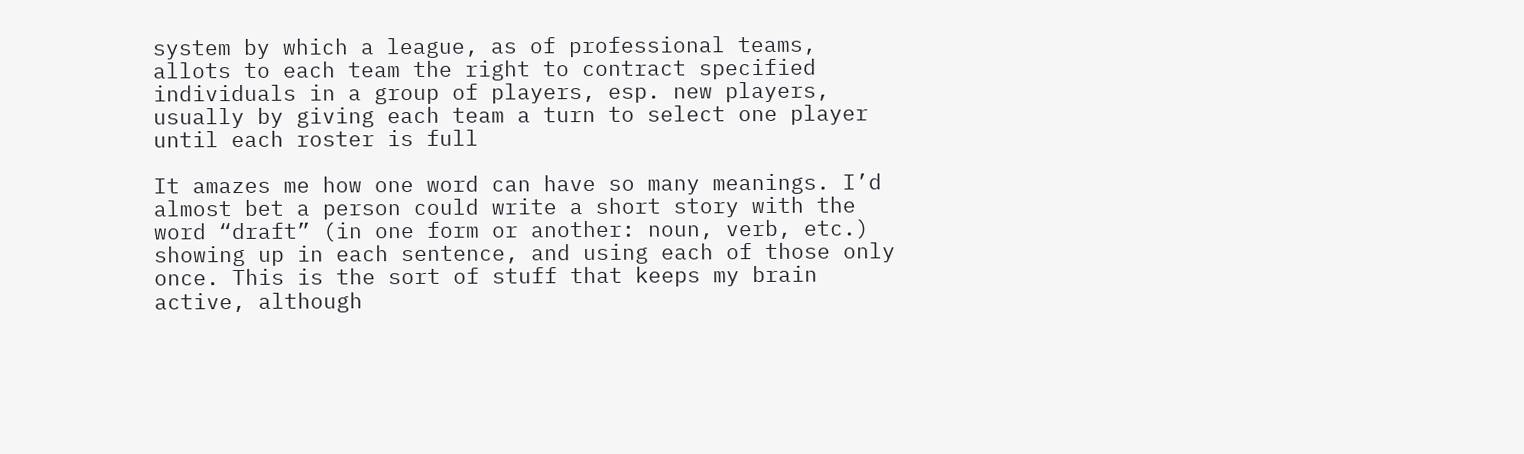system by which a league, as of professional teams, allots to each team the right to contract specified individuals in a group of players, esp. new players, usually by giving each team a turn to select one player until each roster is full

It amazes me how one word can have so many meanings. I’d almost bet a person could write a short story with the word “draft” (in one form or another: noun, verb, etc.) showing up in each sentence, and using each of those only once. This is the sort of stuff that keeps my brain active, although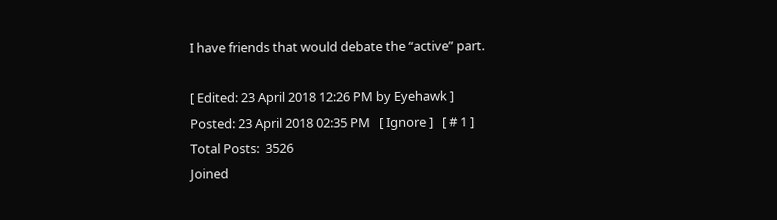I have friends that would debate the “active” part.

[ Edited: 23 April 2018 12:26 PM by Eyehawk ]
Posted: 23 April 2018 02:35 PM   [ Ignore ]   [ # 1 ]
Total Posts:  3526
Joined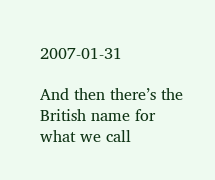2007-01-31

And then there’s the British name for what we call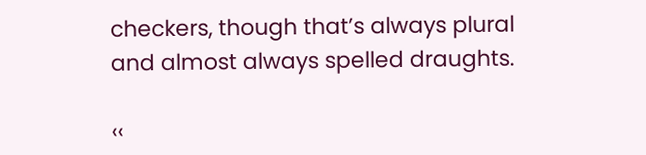checkers, though that’s always plural and almost always spelled draughts.

‹‹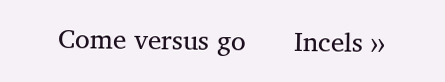Come versus go      Incels ››